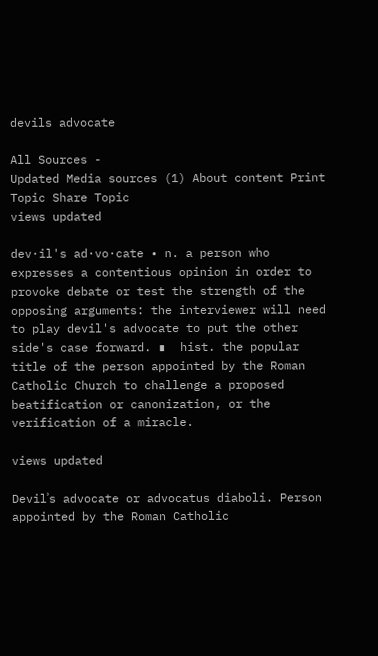devils advocate

All Sources -
Updated Media sources (1) About content Print Topic Share Topic
views updated

dev·il's ad·vo·cate • n. a person who expresses a contentious opinion in order to provoke debate or test the strength of the opposing arguments: the interviewer will need to play devil's advocate to put the other side's case forward. ∎  hist. the popular title of the person appointed by the Roman Catholic Church to challenge a proposed beatification or canonization, or the verification of a miracle.

views updated

Devilʾs advocate or advocatus diaboli. Person appointed by the Roman Catholic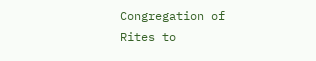Congregation of Rites to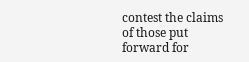contest the claims of those put forward for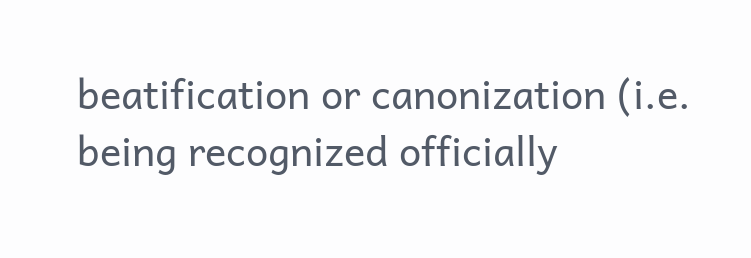beatification or canonization (i.e. being recognized officially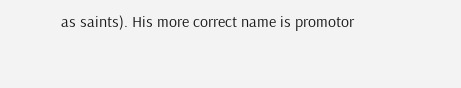as saints). His more correct name is promotor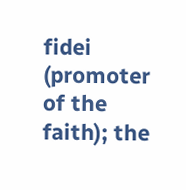fidei (promoter of the faith); the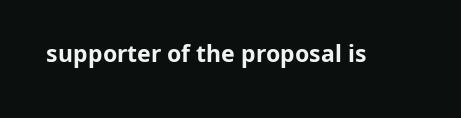supporter of the proposal is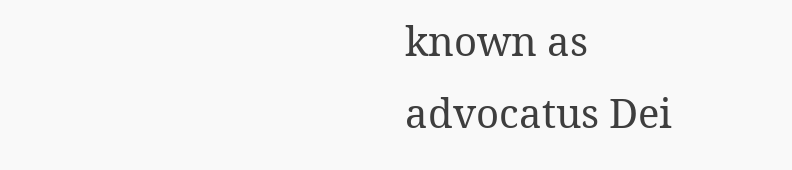known as advocatus Dei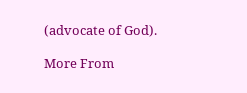(advocate of God).

More From